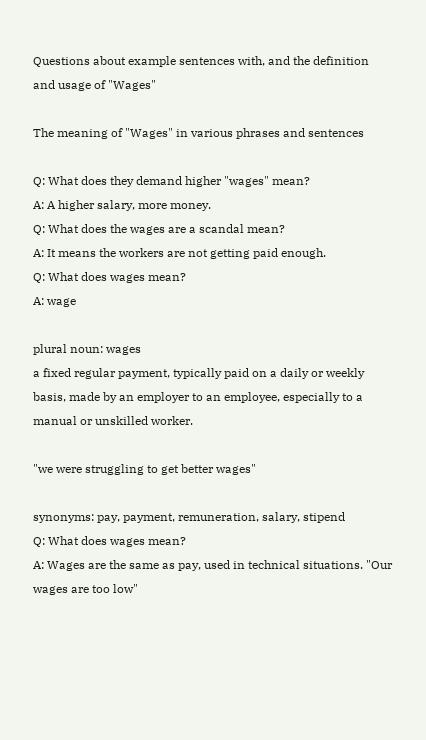Questions about example sentences with, and the definition and usage of "Wages"

The meaning of "Wages" in various phrases and sentences

Q: What does they demand higher "wages" mean?
A: A higher salary, more money.
Q: What does the wages are a scandal mean?
A: It means the workers are not getting paid enough.
Q: What does wages mean?
A: wage

plural noun: wages
a fixed regular payment, typically paid on a daily or weekly basis, made by an employer to an employee, especially to a manual or unskilled worker.

"we were struggling to get better wages"

synonyms: pay, payment, remuneration, salary, stipend
Q: What does wages mean?
A: Wages are the same as pay, used in technical situations. "Our wages are too low"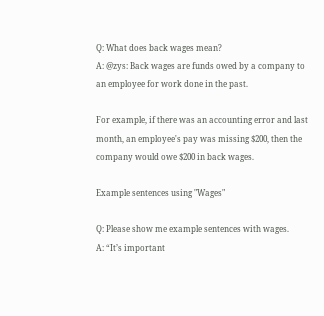Q: What does back wages mean?
A: @zys: Back wages are funds owed by a company to an employee for work done in the past.

For example, if there was an accounting error and last month, an employee's pay was missing $200, then the company would owe $200 in back wages.

Example sentences using "Wages"

Q: Please show me example sentences with wages.
A: “It’s important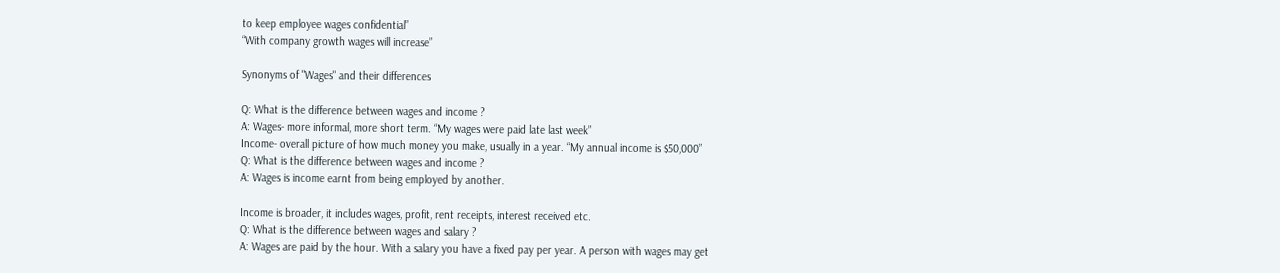to keep employee wages confidential”
“With company growth wages will increase”

Synonyms of "Wages" and their differences

Q: What is the difference between wages and income ?
A: Wages- more informal, more short term. “My wages were paid late last week”
Income- overall picture of how much money you make, usually in a year. “My annual income is $50,000”
Q: What is the difference between wages and income ?
A: Wages is income earnt from being employed by another.

Income is broader, it includes wages, profit, rent receipts, interest received etc.
Q: What is the difference between wages and salary ?
A: Wages are paid by the hour. With a salary you have a fixed pay per year. A person with wages may get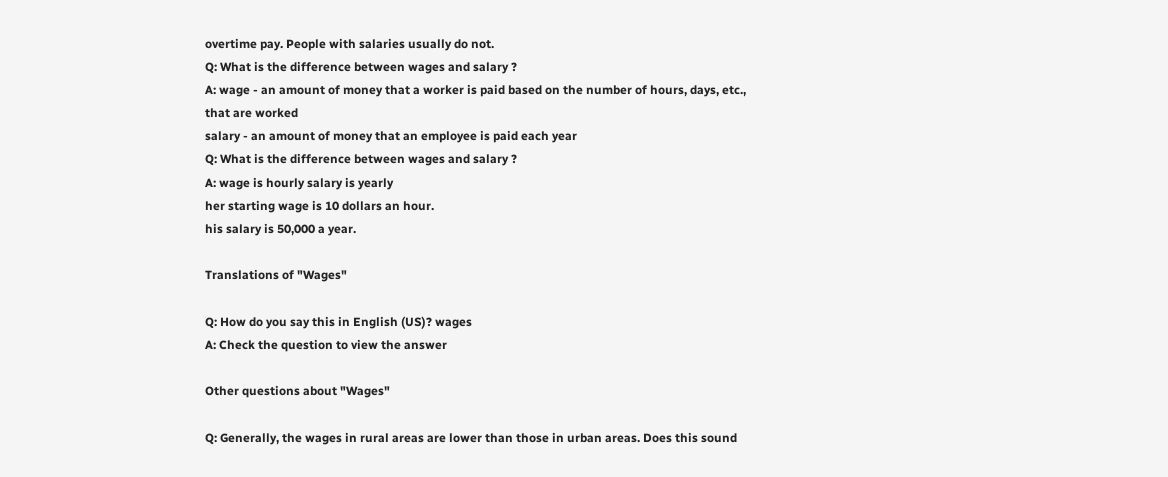overtime pay. People with salaries usually do not.
Q: What is the difference between wages and salary ?
A: wage - an amount of money that a worker is paid based on the number of hours, days, etc., that are worked
salary - an amount of money that an employee is paid each year
Q: What is the difference between wages and salary ?
A: wage is hourly salary is yearly
her starting wage is 10 dollars an hour.
his salary is 50,000 a year.

Translations of "Wages"

Q: How do you say this in English (US)? wages
A: Check the question to view the answer

Other questions about "Wages"

Q: Generally, the wages in rural areas are lower than those in urban areas. Does this sound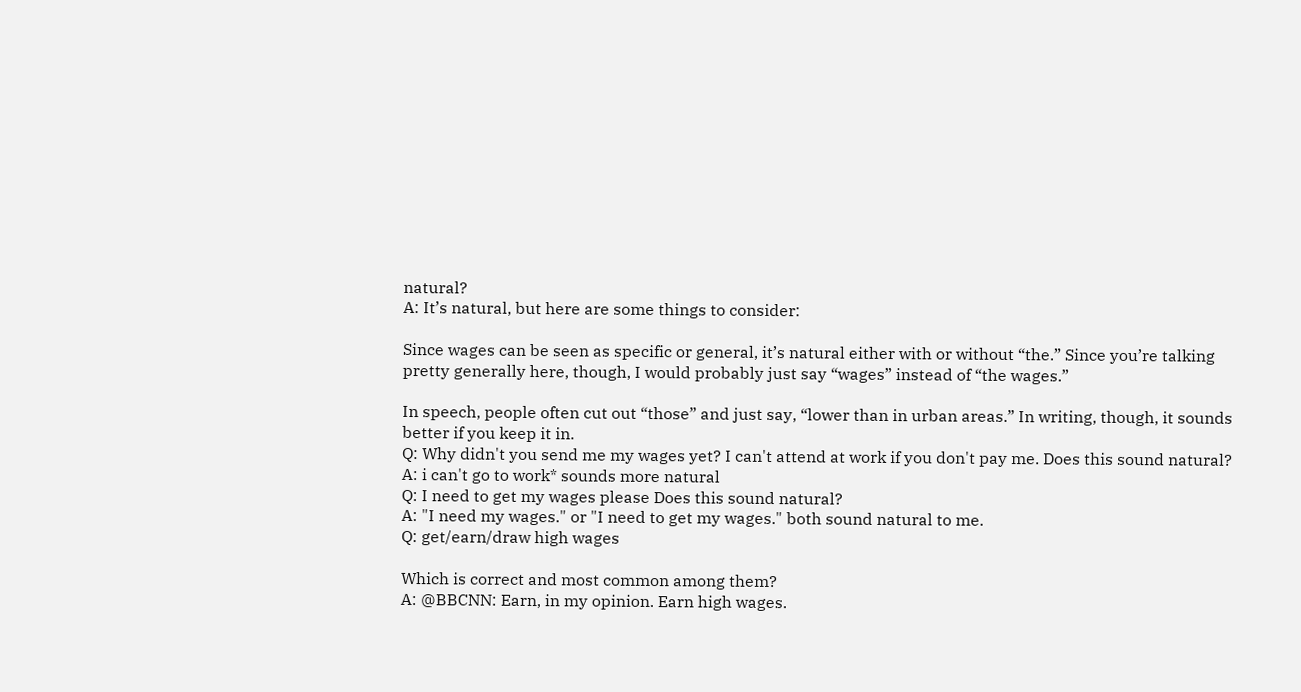natural?
A: It’s natural, but here are some things to consider:

Since wages can be seen as specific or general, it’s natural either with or without “the.” Since you’re talking pretty generally here, though, I would probably just say “wages” instead of “the wages.”

In speech, people often cut out “those” and just say, “lower than in urban areas.” In writing, though, it sounds better if you keep it in.
Q: Why didn't you send me my wages yet? I can't attend at work if you don't pay me. Does this sound natural?
A: i can't go to work* sounds more natural
Q: I need to get my wages please Does this sound natural?
A: "I need my wages." or "I need to get my wages." both sound natural to me.
Q: get/earn/draw high wages

Which is correct and most common among them?
A: @BBCNN: Earn, in my opinion. Earn high wages.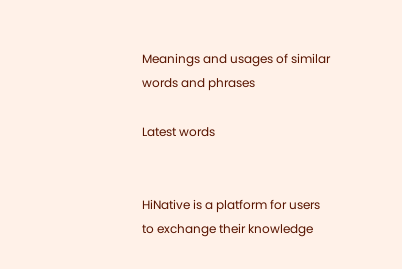Meanings and usages of similar words and phrases

Latest words


HiNative is a platform for users to exchange their knowledge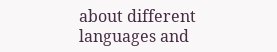about different languages and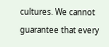cultures. We cannot guarantee that every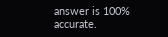answer is 100% accurate.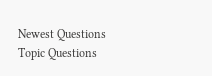Newest Questions
Topic Questions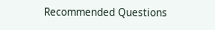Recommended Questions